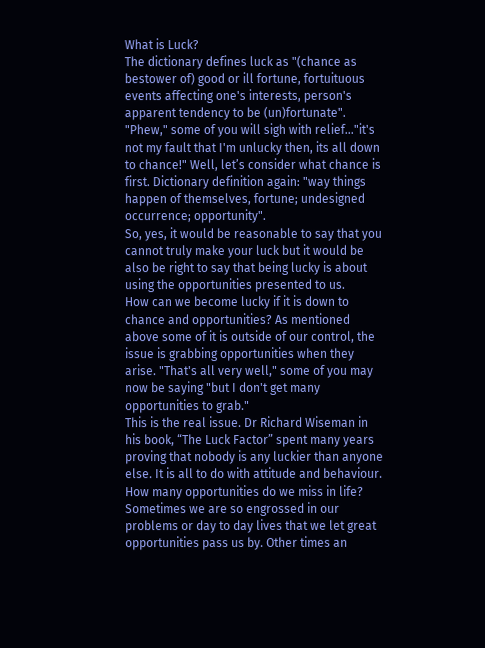What is Luck?
The dictionary defines luck as "(chance as bestower of) good or ill fortune, fortuituous events affecting one's interests, person's apparent tendency to be (un)fortunate". "Phew," some of you will sigh with relief..."it's not my fault that I'm unlucky then, its all down to chance!" Well, let’s consider what chance is first. Dictionary definition again: "way things happen of themselves, fortune; undesigned occurrence; opportunity".
So, yes, it would be reasonable to say that you cannot truly make your luck but it would be also be right to say that being lucky is about using the opportunities presented to us.
How can we become lucky if it is down to chance and opportunities? As mentioned above some of it is outside of our control, the issue is grabbing opportunities when they arise. "That's all very well," some of you may now be saying "but I don't get many opportunities to grab."
This is the real issue. Dr Richard Wiseman in his book, “The Luck Factor” spent many years proving that nobody is any luckier than anyone else. It is all to do with attitude and behaviour.
How many opportunities do we miss in life? Sometimes we are so engrossed in our problems or day to day lives that we let great opportunities pass us by. Other times an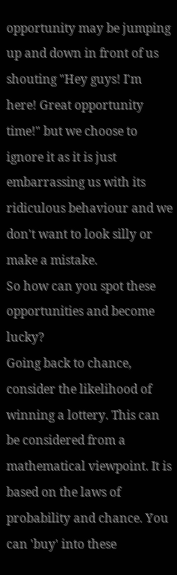opportunity may be jumping up and down in front of us shouting "Hey guys! I'm here! Great opportunity time!" but we choose to ignore it as it is just embarrassing us with its ridiculous behaviour and we don't want to look silly or make a mistake.
So how can you spot these opportunities and become lucky?
Going back to chance, consider the likelihood of winning a lottery. This can be considered from a mathematical viewpoint. It is based on the laws of probability and chance. You can 'buy' into these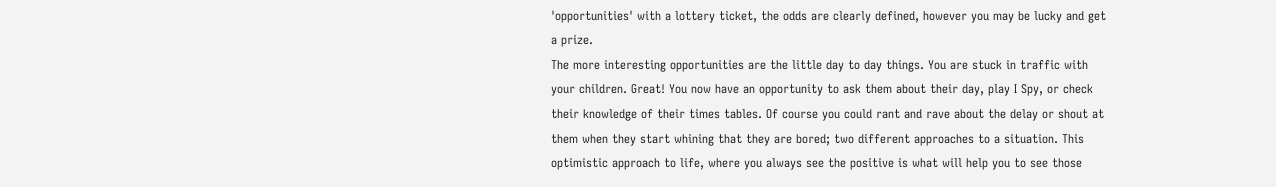'opportunities' with a lottery ticket, the odds are clearly defined, however you may be lucky and get a prize.
The more interesting opportunities are the little day to day things. You are stuck in traffic with your children. Great! You now have an opportunity to ask them about their day, play I Spy, or check their knowledge of their times tables. Of course you could rant and rave about the delay or shout at them when they start whining that they are bored; two different approaches to a situation. This optimistic approach to life, where you always see the positive is what will help you to see those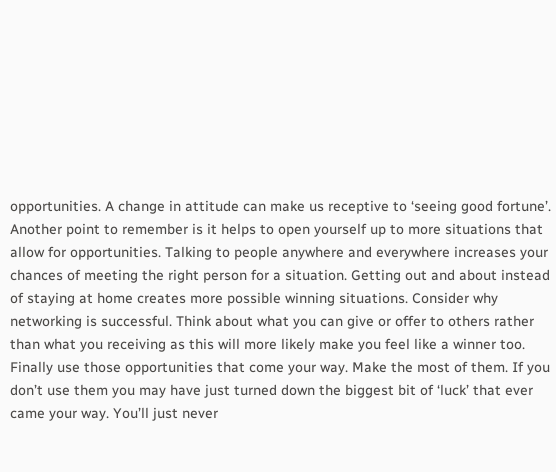opportunities. A change in attitude can make us receptive to ‘seeing good fortune’.
Another point to remember is it helps to open yourself up to more situations that allow for opportunities. Talking to people anywhere and everywhere increases your chances of meeting the right person for a situation. Getting out and about instead of staying at home creates more possible winning situations. Consider why networking is successful. Think about what you can give or offer to others rather than what you receiving as this will more likely make you feel like a winner too.
Finally use those opportunities that come your way. Make the most of them. If you don’t use them you may have just turned down the biggest bit of ‘luck’ that ever came your way. You’ll just never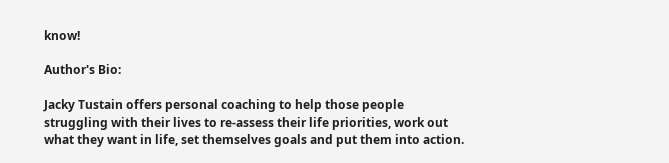know!

Author's Bio:

Jacky Tustain offers personal coaching to help those people struggling with their lives to re-assess their life priorities, work out what they want in life, set themselves goals and put them into action.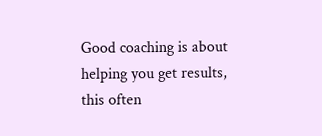Good coaching is about helping you get results, this often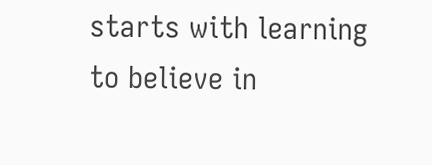starts with learning to believe in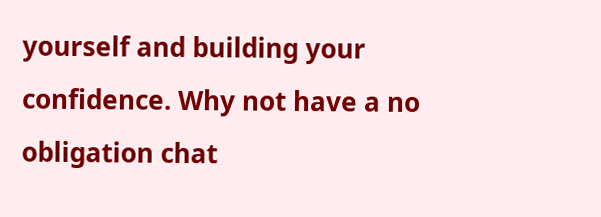yourself and building your confidence. Why not have a no obligation chat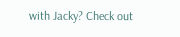with Jacky? Check out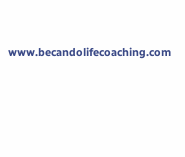www.becandolifecoaching.com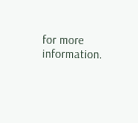for more information.